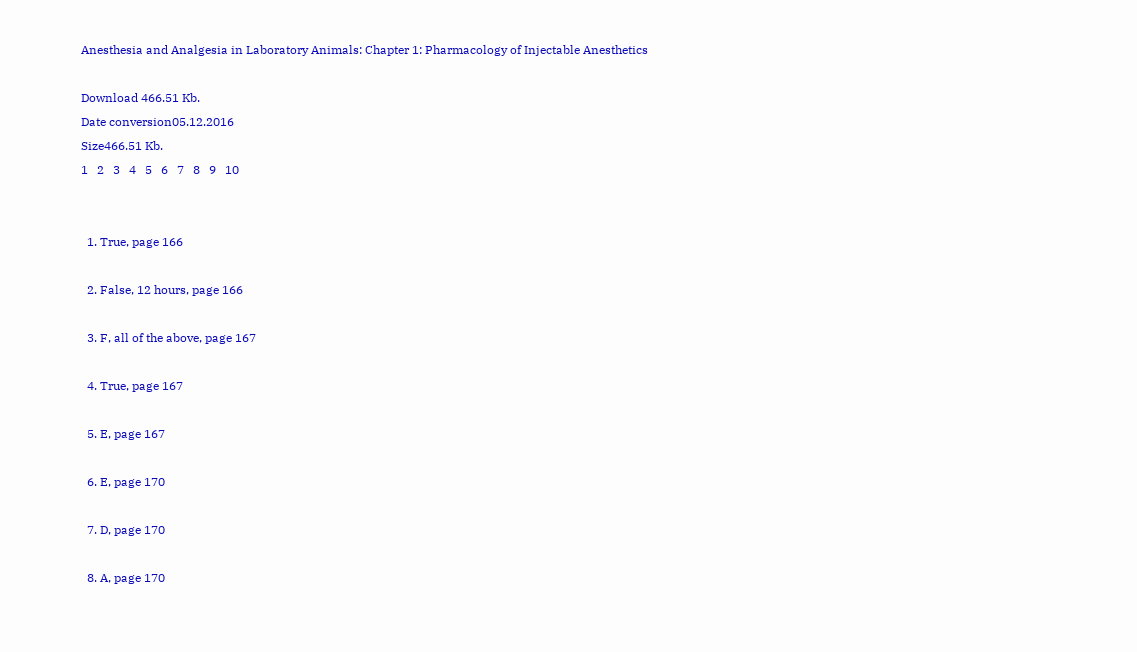Anesthesia and Analgesia in Laboratory Animals: Chapter 1: Pharmacology of Injectable Anesthetics

Download 466.51 Kb.
Date conversion05.12.2016
Size466.51 Kb.
1   2   3   4   5   6   7   8   9   10


  1. True, page 166

  2. False, 12 hours, page 166

  3. F, all of the above, page 167

  4. True, page 167

  5. E, page 167

  6. E, page 170

  7. D, page 170

  8. A, page 170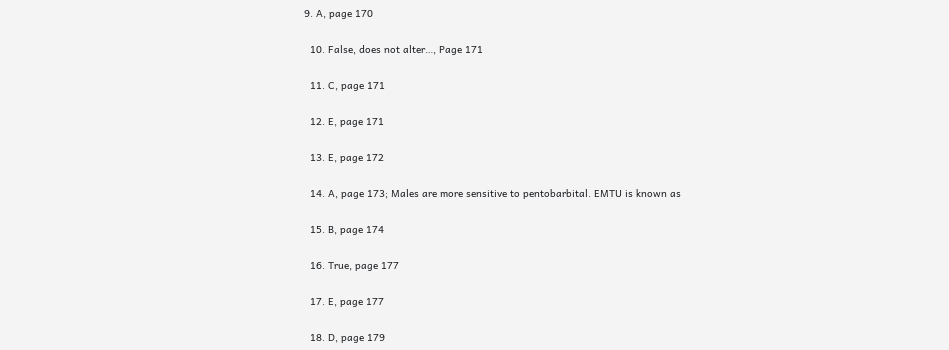9. A, page 170

  10. False, does not alter…, Page 171

  11. C, page 171

  12. E, page 171

  13. E, page 172

  14. A, page 173; Males are more sensitive to pentobarbital. EMTU is known as

  15. B, page 174

  16. True, page 177

  17. E, page 177

  18. D, page 179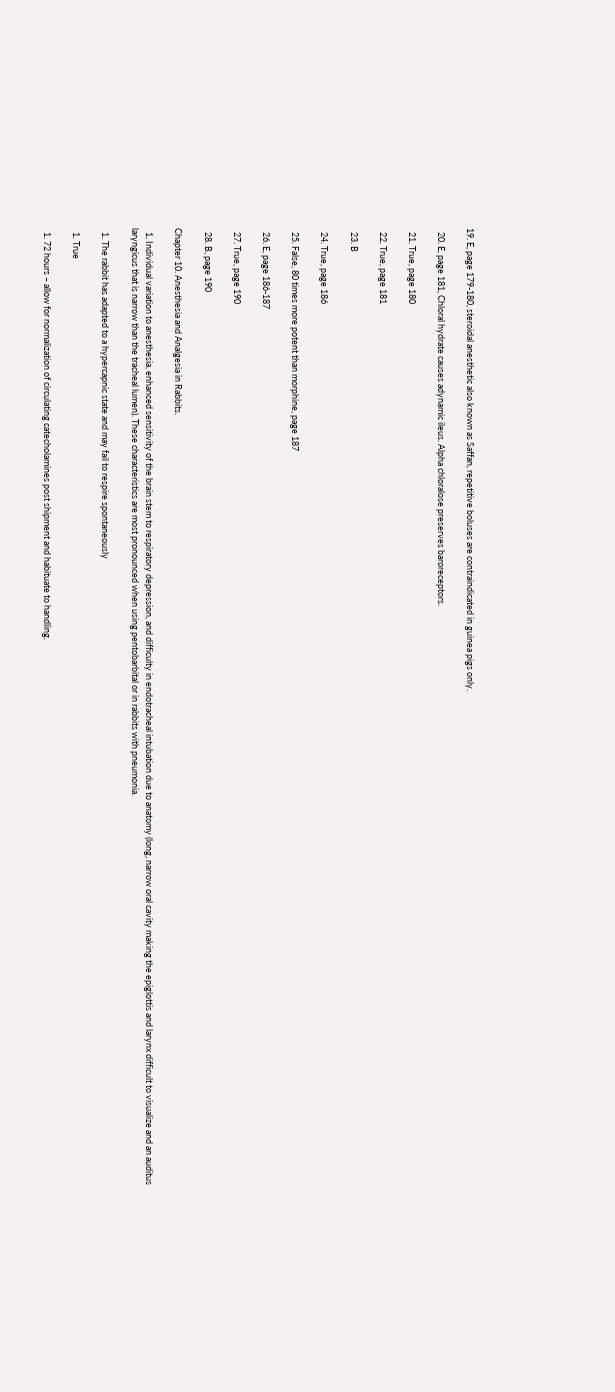19. E, page 179-180, steroidal anesthetic also known as Saffan, repetitive boluses are contraindicated in guinea pigs only.

  20. E, page 181, Chloral hydrate causes adynamic ileus. Alpha chloralose preserves baroreceptors.

  21. True, page 180

  22. True, page 181

  23. B

  24. True, page 186

  25. False, 80 times more potent than morphine, page 187

  26. E, page 186-187

  27. True, page 190

  28. B, page 190

Chapter 10. Anesthesia and Analgesia in Rabbits.

  1. Individual variation to anesthesia, enhanced sensitivity of the brain stem to respiratory depression, and difficulty in endotracheal intubation due to anatomy (long, narrow oral cavity making the epiglottis and larynx difficult to visualize and an auditus laryngicus that is narrow than the tracheal lumen). These characteristics are most pronounced when using pentobarbital or in rabbits with pneumonia.

  1. The rabbit has adapted to a hypercapnic state and may fail to respire spontaneously

  1. True

  1. 72 hours – allow for normalization of circulating catecholamines post shipment and habituate to handling.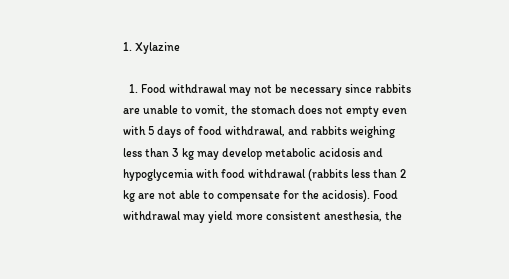1. Xylazine

  1. Food withdrawal may not be necessary since rabbits are unable to vomit, the stomach does not empty even with 5 days of food withdrawal, and rabbits weighing less than 3 kg may develop metabolic acidosis and hypoglycemia with food withdrawal (rabbits less than 2 kg are not able to compensate for the acidosis). Food withdrawal may yield more consistent anesthesia, the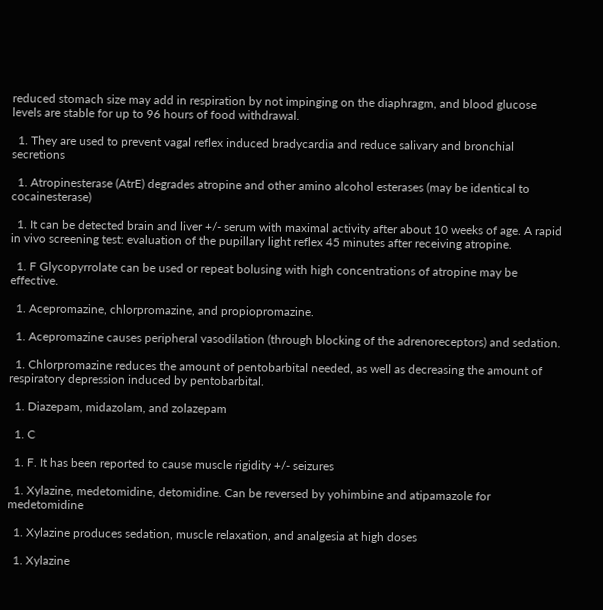reduced stomach size may add in respiration by not impinging on the diaphragm, and blood glucose levels are stable for up to 96 hours of food withdrawal.

  1. They are used to prevent vagal reflex induced bradycardia and reduce salivary and bronchial secretions

  1. Atropinesterase (AtrE) degrades atropine and other amino alcohol esterases (may be identical to cocainesterase)

  1. It can be detected brain and liver +/- serum with maximal activity after about 10 weeks of age. A rapid in vivo screening test: evaluation of the pupillary light reflex 45 minutes after receiving atropine.

  1. F Glycopyrrolate can be used or repeat bolusing with high concentrations of atropine may be effective.

  1. Acepromazine, chlorpromazine, and propiopromazine.

  1. Acepromazine causes peripheral vasodilation (through blocking of the adrenoreceptors) and sedation.

  1. Chlorpromazine reduces the amount of pentobarbital needed, as well as decreasing the amount of respiratory depression induced by pentobarbital.

  1. Diazepam, midazolam, and zolazepam

  1. C

  1. F. It has been reported to cause muscle rigidity +/- seizures

  1. Xylazine, medetomidine, detomidine. Can be reversed by yohimbine and atipamazole for medetomidine

  1. Xylazine produces sedation, muscle relaxation, and analgesia at high doses

  1. Xylazine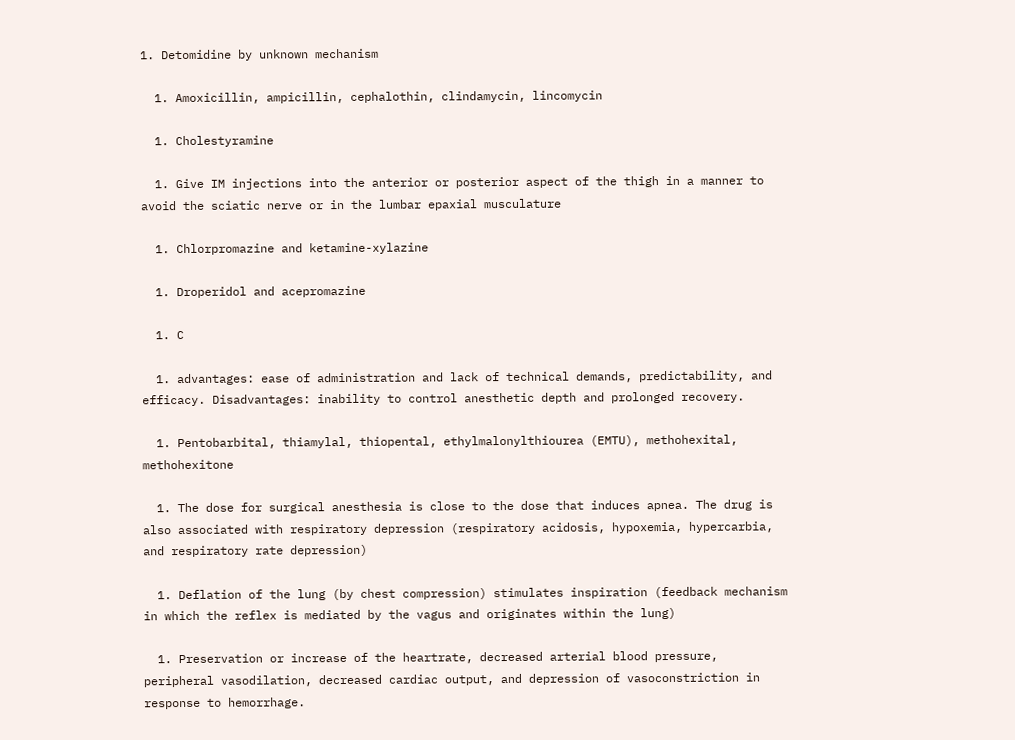1. Detomidine by unknown mechanism

  1. Amoxicillin, ampicillin, cephalothin, clindamycin, lincomycin

  1. Cholestyramine

  1. Give IM injections into the anterior or posterior aspect of the thigh in a manner to avoid the sciatic nerve or in the lumbar epaxial musculature

  1. Chlorpromazine and ketamine-xylazine

  1. Droperidol and acepromazine

  1. C

  1. advantages: ease of administration and lack of technical demands, predictability, and efficacy. Disadvantages: inability to control anesthetic depth and prolonged recovery.

  1. Pentobarbital, thiamylal, thiopental, ethylmalonylthiourea (EMTU), methohexital, methohexitone

  1. The dose for surgical anesthesia is close to the dose that induces apnea. The drug is also associated with respiratory depression (respiratory acidosis, hypoxemia, hypercarbia, and respiratory rate depression)

  1. Deflation of the lung (by chest compression) stimulates inspiration (feedback mechanism in which the reflex is mediated by the vagus and originates within the lung)

  1. Preservation or increase of the heartrate, decreased arterial blood pressure, peripheral vasodilation, decreased cardiac output, and depression of vasoconstriction in response to hemorrhage.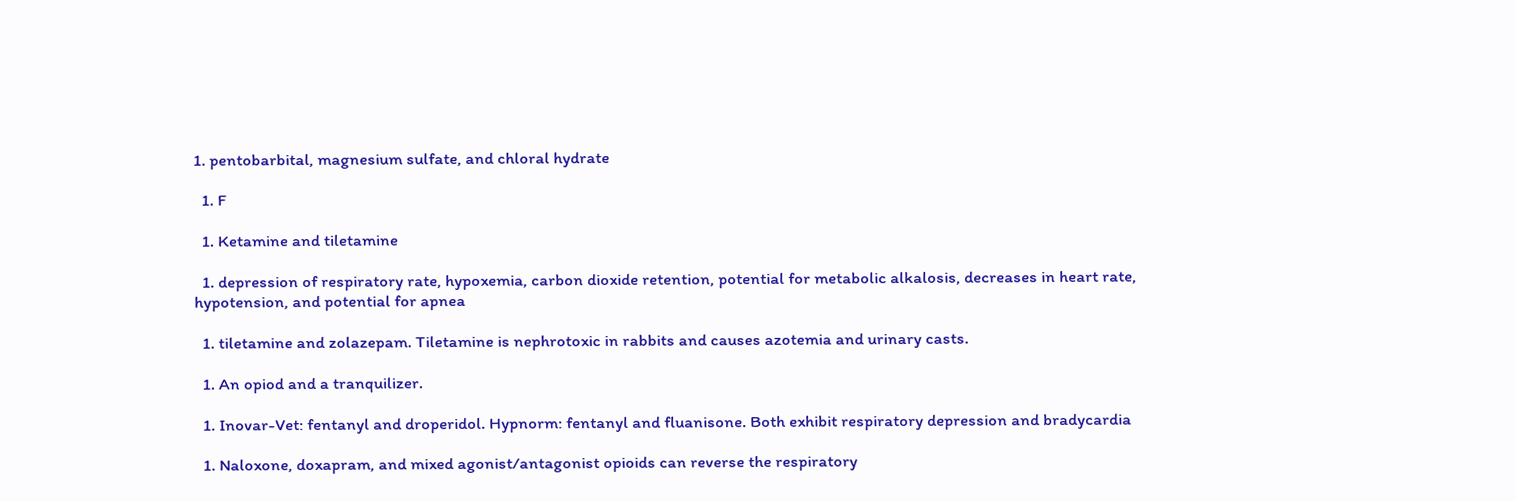1. pentobarbital, magnesium sulfate, and chloral hydrate

  1. F

  1. Ketamine and tiletamine

  1. depression of respiratory rate, hypoxemia, carbon dioxide retention, potential for metabolic alkalosis, decreases in heart rate, hypotension, and potential for apnea

  1. tiletamine and zolazepam. Tiletamine is nephrotoxic in rabbits and causes azotemia and urinary casts.

  1. An opiod and a tranquilizer.

  1. Inovar-Vet: fentanyl and droperidol. Hypnorm: fentanyl and fluanisone. Both exhibit respiratory depression and bradycardia

  1. Naloxone, doxapram, and mixed agonist/antagonist opioids can reverse the respiratory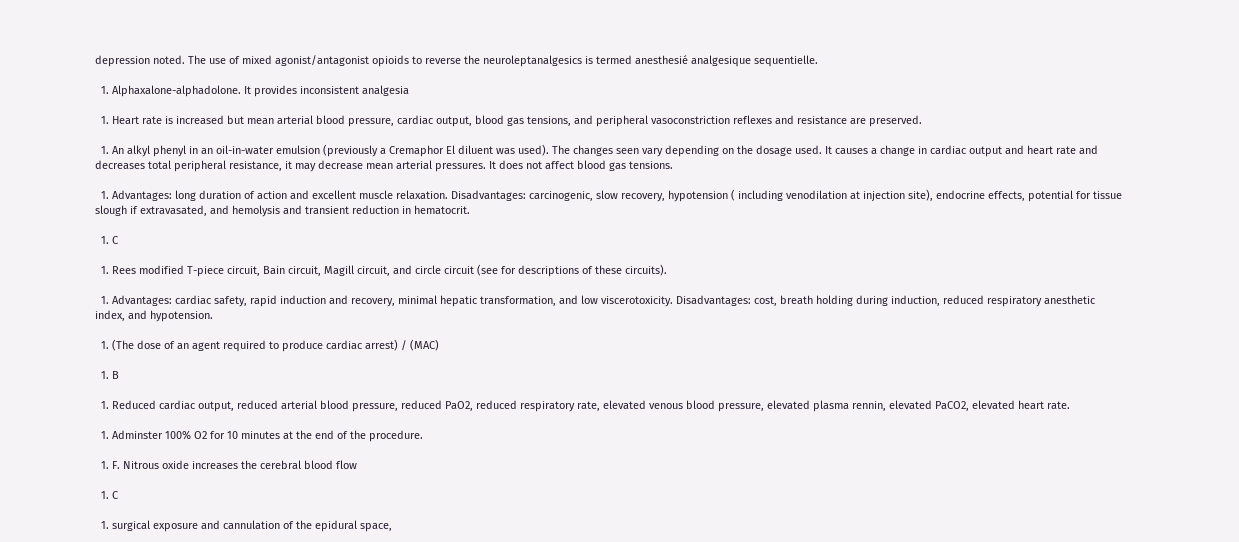depression noted. The use of mixed agonist/antagonist opioids to reverse the neuroleptanalgesics is termed anesthesié analgesique sequentielle.

  1. Alphaxalone-alphadolone. It provides inconsistent analgesia

  1. Heart rate is increased but mean arterial blood pressure, cardiac output, blood gas tensions, and peripheral vasoconstriction reflexes and resistance are preserved.

  1. An alkyl phenyl in an oil-in-water emulsion (previously a Cremaphor El diluent was used). The changes seen vary depending on the dosage used. It causes a change in cardiac output and heart rate and decreases total peripheral resistance, it may decrease mean arterial pressures. It does not affect blood gas tensions.

  1. Advantages: long duration of action and excellent muscle relaxation. Disadvantages: carcinogenic, slow recovery, hypotension ( including venodilation at injection site), endocrine effects, potential for tissue slough if extravasated, and hemolysis and transient reduction in hematocrit.

  1. C

  1. Rees modified T-piece circuit, Bain circuit, Magill circuit, and circle circuit (see for descriptions of these circuits).

  1. Advantages: cardiac safety, rapid induction and recovery, minimal hepatic transformation, and low viscerotoxicity. Disadvantages: cost, breath holding during induction, reduced respiratory anesthetic index, and hypotension.

  1. (The dose of an agent required to produce cardiac arrest) / (MAC)

  1. B

  1. Reduced cardiac output, reduced arterial blood pressure, reduced PaO2, reduced respiratory rate, elevated venous blood pressure, elevated plasma rennin, elevated PaCO2, elevated heart rate.

  1. Adminster 100% O2 for 10 minutes at the end of the procedure.

  1. F. Nitrous oxide increases the cerebral blood flow

  1. C

  1. surgical exposure and cannulation of the epidural space,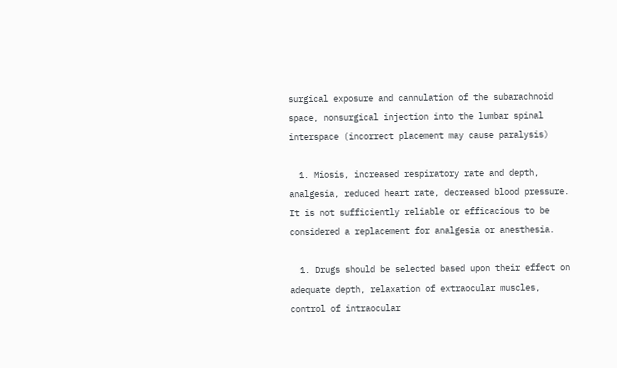surgical exposure and cannulation of the subarachnoid space, nonsurgical injection into the lumbar spinal interspace (incorrect placement may cause paralysis)

  1. Miosis, increased respiratory rate and depth, analgesia, reduced heart rate, decreased blood pressure. It is not sufficiently reliable or efficacious to be considered a replacement for analgesia or anesthesia.

  1. Drugs should be selected based upon their effect on adequate depth, relaxation of extraocular muscles, control of intraocular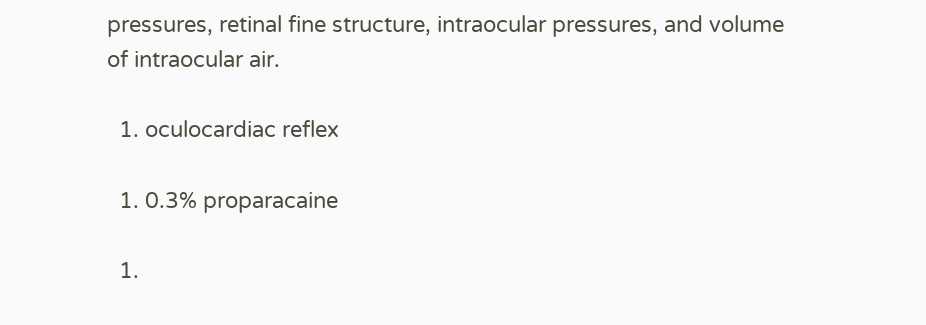pressures, retinal fine structure, intraocular pressures, and volume of intraocular air.

  1. oculocardiac reflex

  1. 0.3% proparacaine

  1.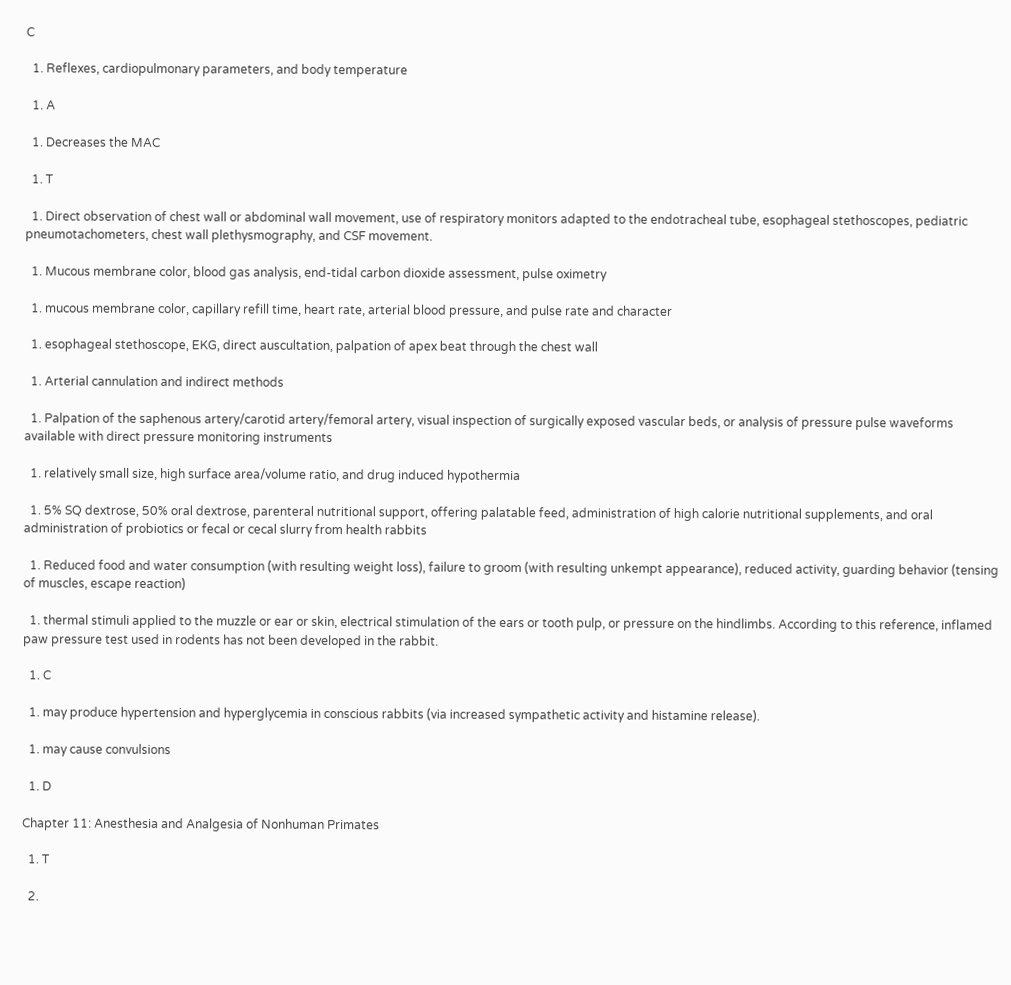C

  1. Reflexes, cardiopulmonary parameters, and body temperature

  1. A

  1. Decreases the MAC

  1. T

  1. Direct observation of chest wall or abdominal wall movement, use of respiratory monitors adapted to the endotracheal tube, esophageal stethoscopes, pediatric pneumotachometers, chest wall plethysmography, and CSF movement.

  1. Mucous membrane color, blood gas analysis, end-tidal carbon dioxide assessment, pulse oximetry

  1. mucous membrane color, capillary refill time, heart rate, arterial blood pressure, and pulse rate and character

  1. esophageal stethoscope, EKG, direct auscultation, palpation of apex beat through the chest wall

  1. Arterial cannulation and indirect methods

  1. Palpation of the saphenous artery/carotid artery/femoral artery, visual inspection of surgically exposed vascular beds, or analysis of pressure pulse waveforms available with direct pressure monitoring instruments

  1. relatively small size, high surface area/volume ratio, and drug induced hypothermia

  1. 5% SQ dextrose, 50% oral dextrose, parenteral nutritional support, offering palatable feed, administration of high calorie nutritional supplements, and oral administration of probiotics or fecal or cecal slurry from health rabbits

  1. Reduced food and water consumption (with resulting weight loss), failure to groom (with resulting unkempt appearance), reduced activity, guarding behavior (tensing of muscles, escape reaction)

  1. thermal stimuli applied to the muzzle or ear or skin, electrical stimulation of the ears or tooth pulp, or pressure on the hindlimbs. According to this reference, inflamed paw pressure test used in rodents has not been developed in the rabbit.

  1. C

  1. may produce hypertension and hyperglycemia in conscious rabbits (via increased sympathetic activity and histamine release).

  1. may cause convulsions

  1. D

Chapter 11: Anesthesia and Analgesia of Nonhuman Primates

  1. T

  2.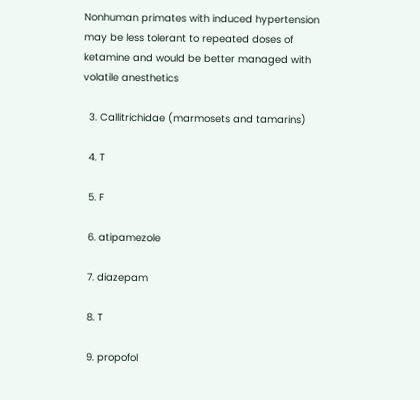Nonhuman primates with induced hypertension may be less tolerant to repeated doses of ketamine and would be better managed with volatile anesthetics

  3. Callitrichidae (marmosets and tamarins)

  4. T

  5. F

  6. atipamezole

  7. diazepam

  8. T

  9. propofol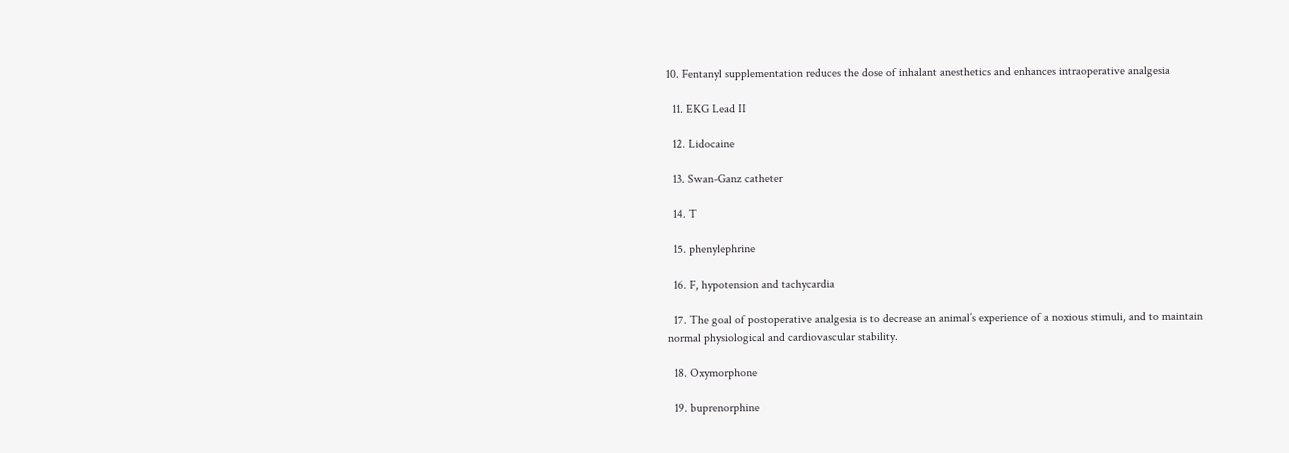10. Fentanyl supplementation reduces the dose of inhalant anesthetics and enhances intraoperative analgesia

  11. EKG Lead II

  12. Lidocaine

  13. Swan-Ganz catheter

  14. T

  15. phenylephrine

  16. F, hypotension and tachycardia

  17. The goal of postoperative analgesia is to decrease an animal’s experience of a noxious stimuli, and to maintain normal physiological and cardiovascular stability.

  18. Oxymorphone

  19. buprenorphine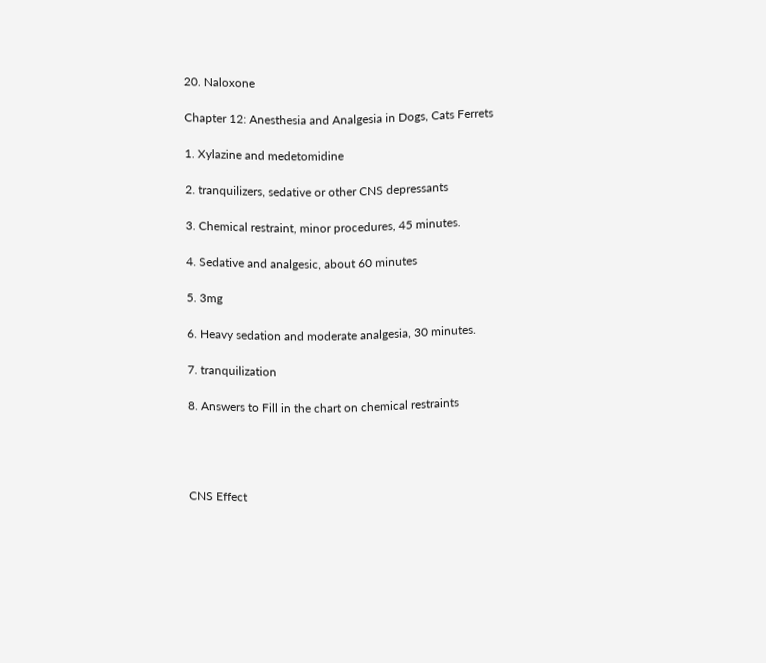20. Naloxone

Chapter 12: Anesthesia and Analgesia in Dogs, Cats Ferrets

1. Xylazine and medetomidine

2. tranquilizers, sedative or other CNS depressants

3. Chemical restraint, minor procedures, 45 minutes.

4. Sedative and analgesic, about 60 minutes

5. 3mg

6. Heavy sedation and moderate analgesia, 30 minutes.

7. tranquilization

8. Answers to Fill in the chart on chemical restraints




CNS Effect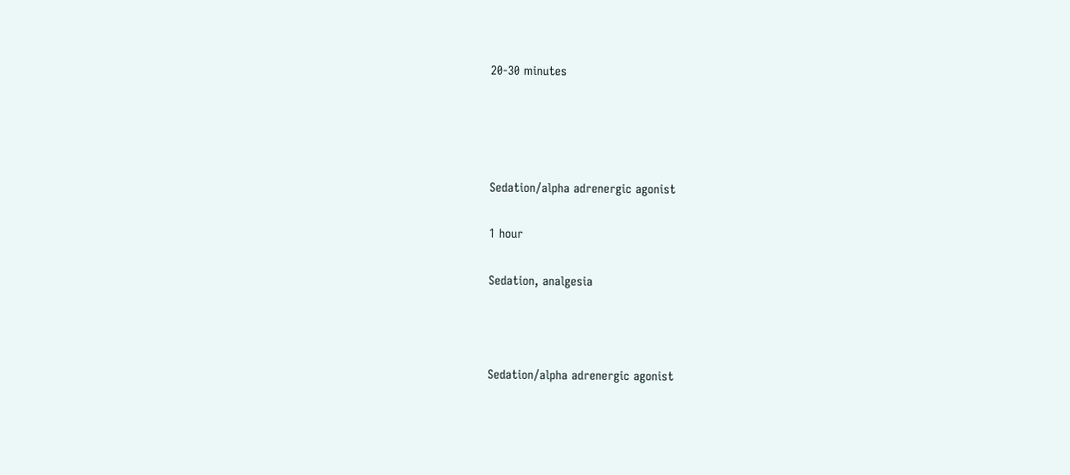20-30 minutes




Sedation/alpha adrenergic agonist

1 hour

Sedation, analgesia



Sedation/alpha adrenergic agonist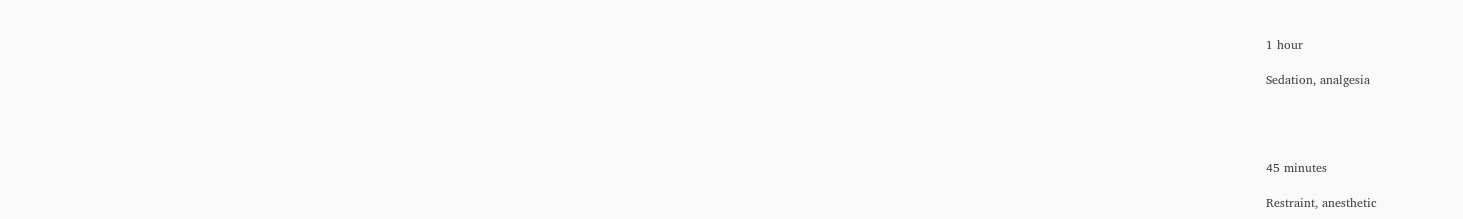1 hour

Sedation, analgesia




45 minutes

Restraint, anesthetic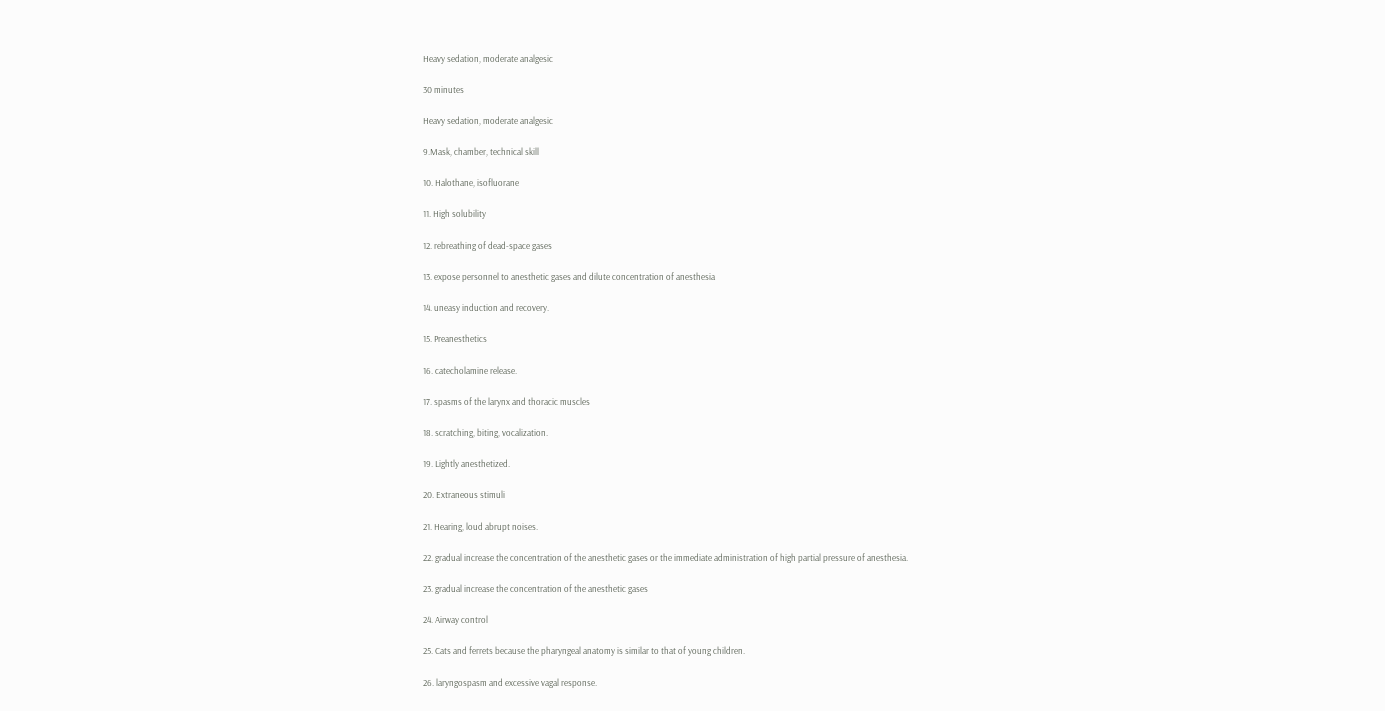Heavy sedation, moderate analgesic

30 minutes

Heavy sedation, moderate analgesic

9.Mask, chamber, technical skill

10. Halothane, isofluorane

11. High solubility

12. rebreathing of dead-space gases

13. expose personnel to anesthetic gases and dilute concentration of anesthesia

14. uneasy induction and recovery.

15. Preanesthetics

16. catecholamine release.

17. spasms of the larynx and thoracic muscles

18. scratching, biting, vocalization.

19. Lightly anesthetized.

20. Extraneous stimuli

21. Hearing, loud abrupt noises.

22. gradual increase the concentration of the anesthetic gases or the immediate administration of high partial pressure of anesthesia.

23. gradual increase the concentration of the anesthetic gases

24. Airway control

25. Cats and ferrets because the pharyngeal anatomy is similar to that of young children.

26. laryngospasm and excessive vagal response.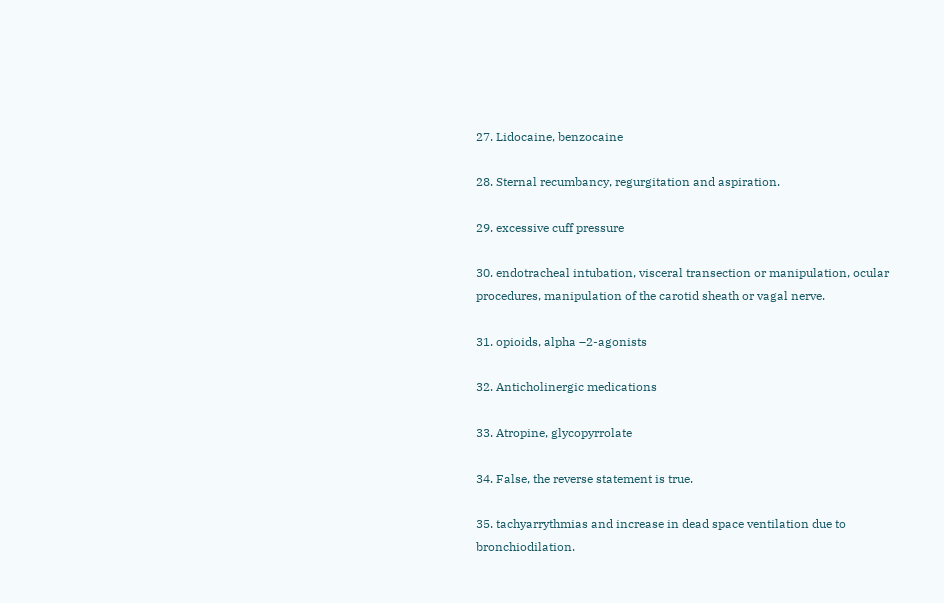27. Lidocaine, benzocaine

28. Sternal recumbancy, regurgitation and aspiration.

29. excessive cuff pressure

30. endotracheal intubation, visceral transection or manipulation, ocular procedures, manipulation of the carotid sheath or vagal nerve.

31. opioids, alpha –2-agonists

32. Anticholinergic medications

33. Atropine, glycopyrrolate

34. False, the reverse statement is true.

35. tachyarrythmias and increase in dead space ventilation due to bronchiodilation.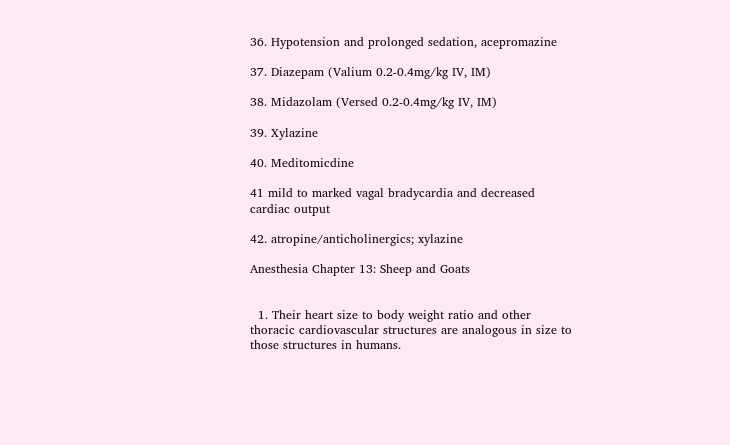36. Hypotension and prolonged sedation, acepromazine

37. Diazepam (Valium 0.2-0.4mg/kg IV, IM)

38. Midazolam (Versed 0.2-0.4mg/kg IV, IM)

39. Xylazine

40. Meditomicdine

41 mild to marked vagal bradycardia and decreased cardiac output

42. atropine/anticholinergics; xylazine

Anesthesia Chapter 13: Sheep and Goats


  1. Their heart size to body weight ratio and other thoracic cardiovascular structures are analogous in size to those structures in humans.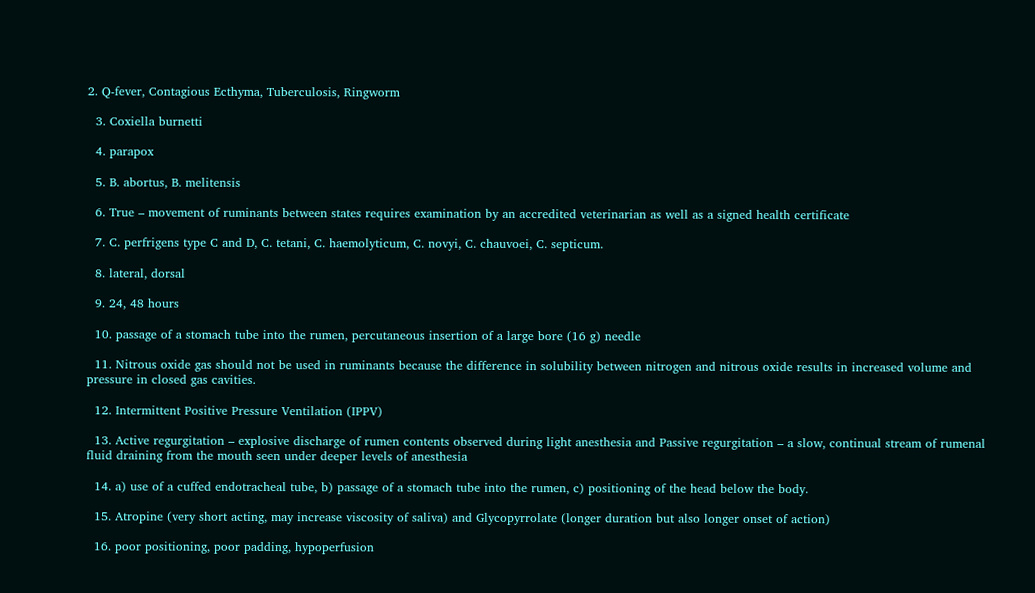2. Q-fever, Contagious Ecthyma, Tuberculosis, Ringworm

  3. Coxiella burnetti

  4. parapox

  5. B. abortus, B. melitensis

  6. True – movement of ruminants between states requires examination by an accredited veterinarian as well as a signed health certificate

  7. C. perfrigens type C and D, C. tetani, C. haemolyticum, C. novyi, C. chauvoei, C. septicum.

  8. lateral, dorsal

  9. 24, 48 hours

  10. passage of a stomach tube into the rumen, percutaneous insertion of a large bore (16 g) needle

  11. Nitrous oxide gas should not be used in ruminants because the difference in solubility between nitrogen and nitrous oxide results in increased volume and pressure in closed gas cavities.

  12. Intermittent Positive Pressure Ventilation (IPPV)

  13. Active regurgitation – explosive discharge of rumen contents observed during light anesthesia and Passive regurgitation – a slow, continual stream of rumenal fluid draining from the mouth seen under deeper levels of anesthesia

  14. a) use of a cuffed endotracheal tube, b) passage of a stomach tube into the rumen, c) positioning of the head below the body.

  15. Atropine (very short acting, may increase viscosity of saliva) and Glycopyrrolate (longer duration but also longer onset of action)

  16. poor positioning, poor padding, hypoperfusion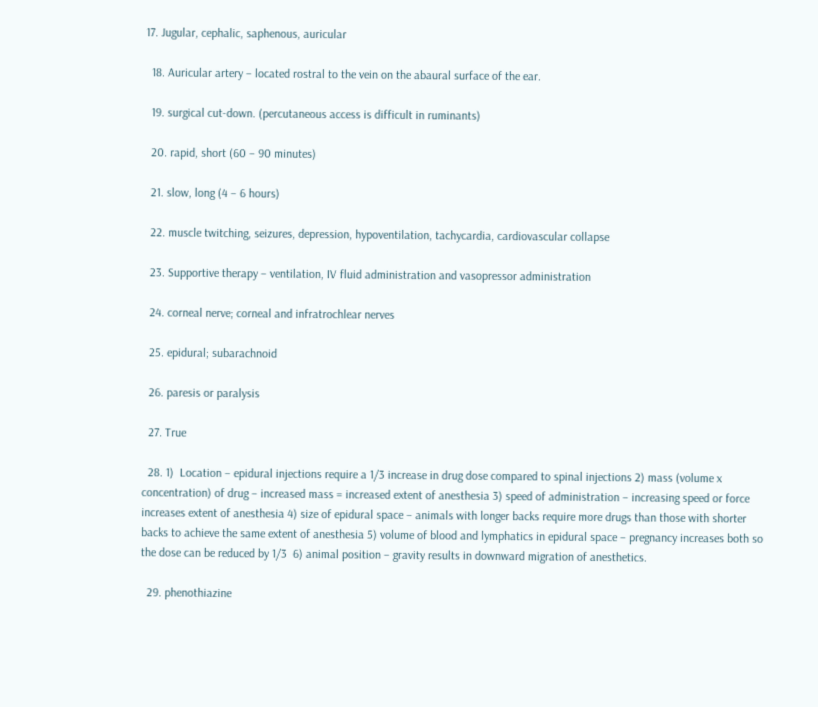17. Jugular, cephalic, saphenous, auricular

  18. Auricular artery – located rostral to the vein on the abaural surface of the ear.

  19. surgical cut-down. (percutaneous access is difficult in ruminants)

  20. rapid, short (60 – 90 minutes)

  21. slow, long (4 – 6 hours)

  22. muscle twitching, seizures, depression, hypoventilation, tachycardia, cardiovascular collapse

  23. Supportive therapy – ventilation, IV fluid administration and vasopressor administration

  24. corneal nerve; corneal and infratrochlear nerves

  25. epidural; subarachnoid

  26. paresis or paralysis

  27. True

  28. 1)  Location – epidural injections require a 1/3 increase in drug dose compared to spinal injections 2) mass (volume x concentration) of drug – increased mass = increased extent of anesthesia 3) speed of administration – increasing speed or force increases extent of anesthesia 4) size of epidural space – animals with longer backs require more drugs than those with shorter backs to achieve the same extent of anesthesia 5) volume of blood and lymphatics in epidural space – pregnancy increases both so the dose can be reduced by 1/3  6) animal position – gravity results in downward migration of anesthetics.

  29. phenothiazine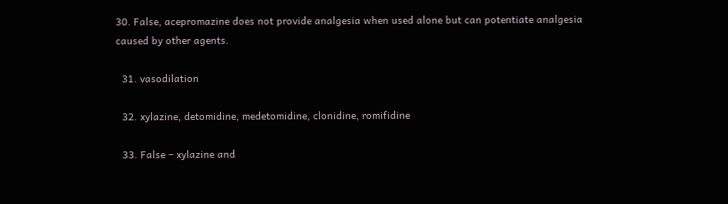30. False, acepromazine does not provide analgesia when used alone but can potentiate analgesia caused by other agents.

  31. vasodilation

  32. xylazine, detomidine, medetomidine, clonidine, romifidine

  33. False – xylazine and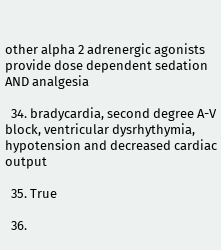other alpha 2 adrenergic agonists provide dose dependent sedation AND analgesia

  34. bradycardia, second degree A-V block, ventricular dysrhythymia, hypotension and decreased cardiac output

  35. True

  36.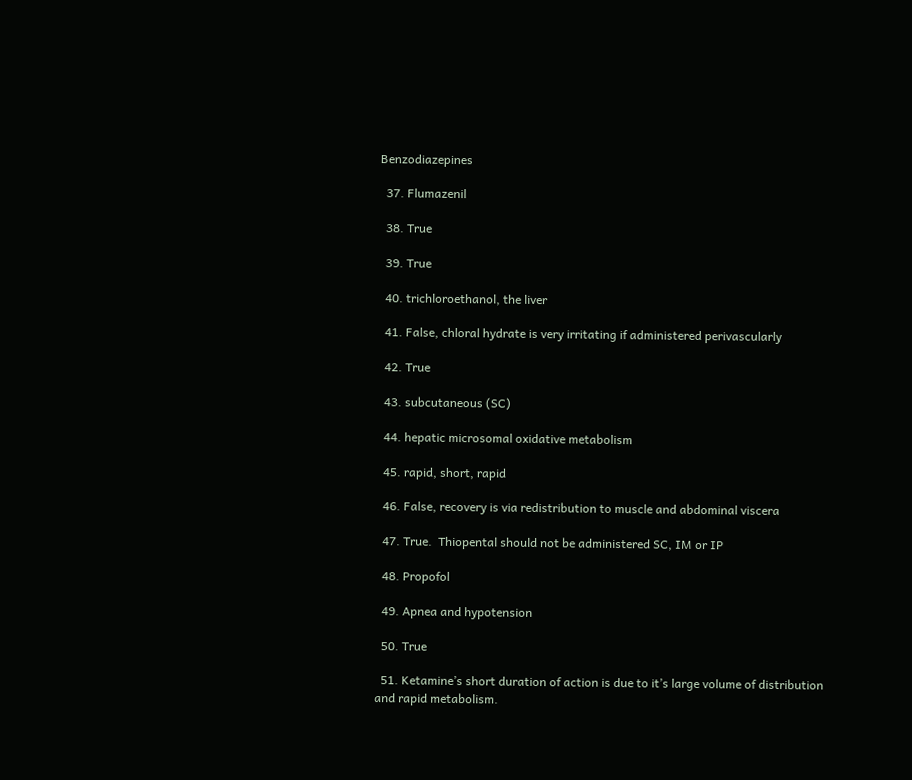Benzodiazepines

  37. Flumazenil

  38. True

  39. True

  40. trichloroethanol, the liver

  41. False, chloral hydrate is very irritating if administered perivascularly

  42. True

  43. subcutaneous (SC)

  44. hepatic microsomal oxidative metabolism

  45. rapid, short, rapid

  46. False, recovery is via redistribution to muscle and abdominal viscera

  47. True.  Thiopental should not be administered SC, IM or IP

  48. Propofol

  49. Apnea and hypotension

  50. True

  51. Ketamine’s short duration of action is due to it’s large volume of distribution and rapid metabolism.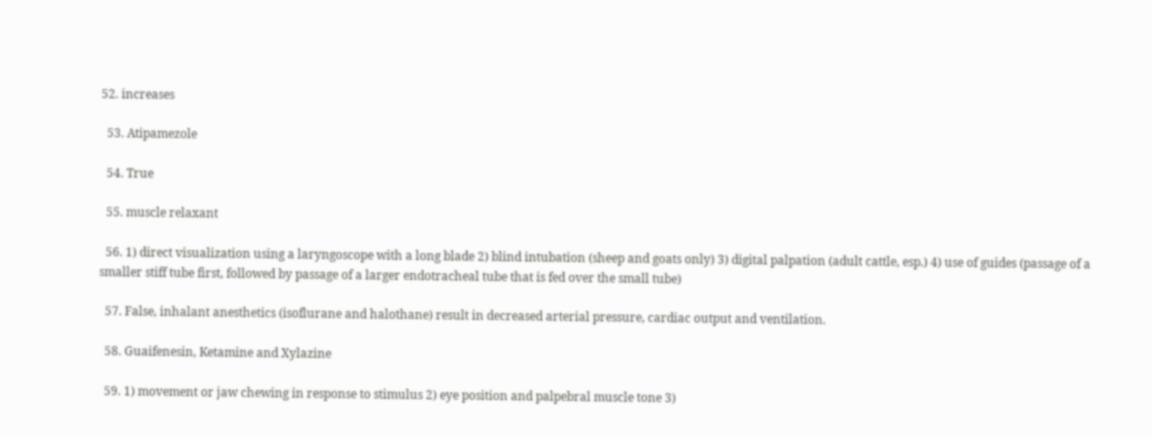52. increases

  53. Atipamezole

  54. True

  55. muscle relaxant

  56. 1) direct visualization using a laryngoscope with a long blade 2) blind intubation (sheep and goats only) 3) digital palpation (adult cattle, esp.) 4) use of guides (passage of a smaller stiff tube first, followed by passage of a larger endotracheal tube that is fed over the small tube)

  57. False, inhalant anesthetics (isoflurane and halothane) result in decreased arterial pressure, cardiac output and ventilation.

  58. Guaifenesin, Ketamine and Xylazine

  59. 1) movement or jaw chewing in response to stimulus 2) eye position and palpebral muscle tone 3)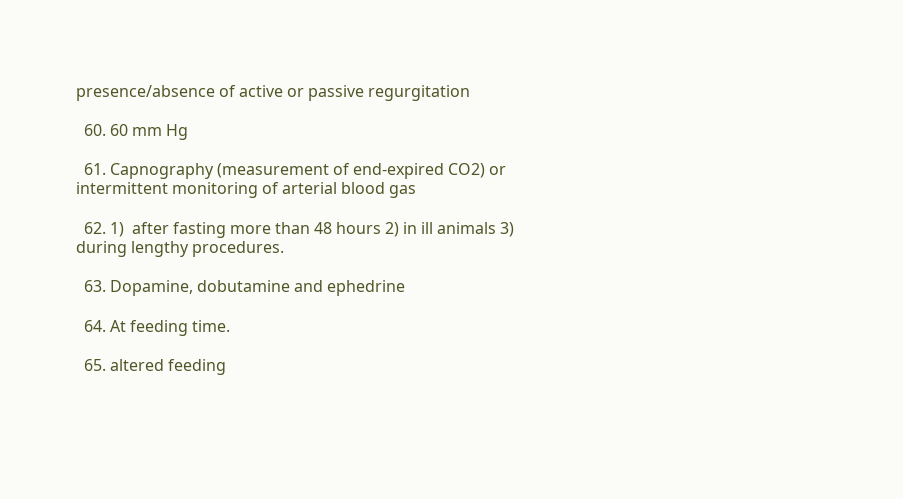presence/absence of active or passive regurgitation

  60. 60 mm Hg

  61. Capnography (measurement of end-expired CO2) or intermittent monitoring of arterial blood gas

  62. 1)  after fasting more than 48 hours 2) in ill animals 3) during lengthy procedures.

  63. Dopamine, dobutamine and ephedrine

  64. At feeding time.

  65. altered feeding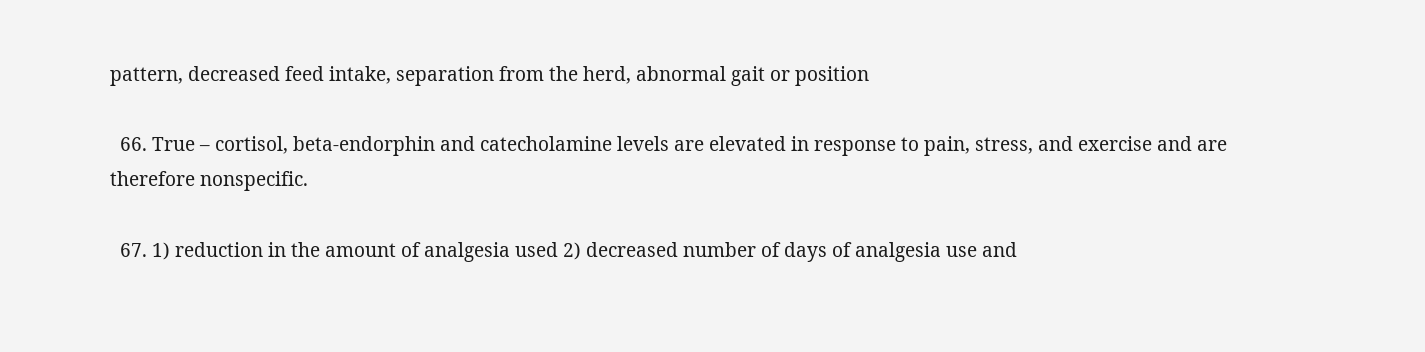pattern, decreased feed intake, separation from the herd, abnormal gait or position

  66. True – cortisol, beta-endorphin and catecholamine levels are elevated in response to pain, stress, and exercise and are therefore nonspecific.

  67. 1) reduction in the amount of analgesia used 2) decreased number of days of analgesia use and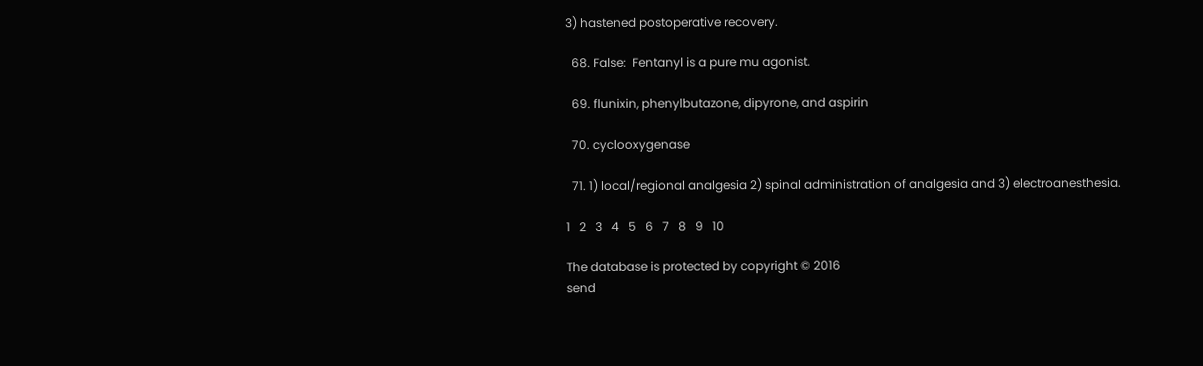3) hastened postoperative recovery.

  68. False:  Fentanyl is a pure mu agonist.

  69. flunixin, phenylbutazone, dipyrone, and aspirin

  70. cyclooxygenase

  71. 1) local/regional analgesia 2) spinal administration of analgesia and 3) electroanesthesia.

1   2   3   4   5   6   7   8   9   10

The database is protected by copyright © 2016
send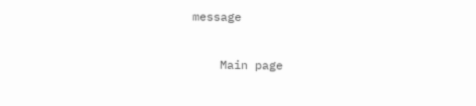message

    Main page